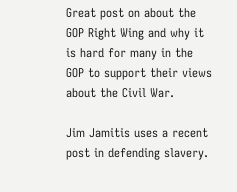Great post on about the GOP Right Wing and why it is hard for many in the GOP to support their views about the Civil War.

Jim Jamitis uses a recent post in defending slavery.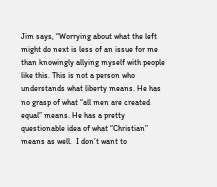Jim says, “Worrying about what the left might do next is less of an issue for me than knowingly allying myself with people like this. This is not a person who understands what liberty means. He has no grasp of what “all men are created equal” means. He has a pretty questionable idea of what “Christian” means as well.  I don’t want to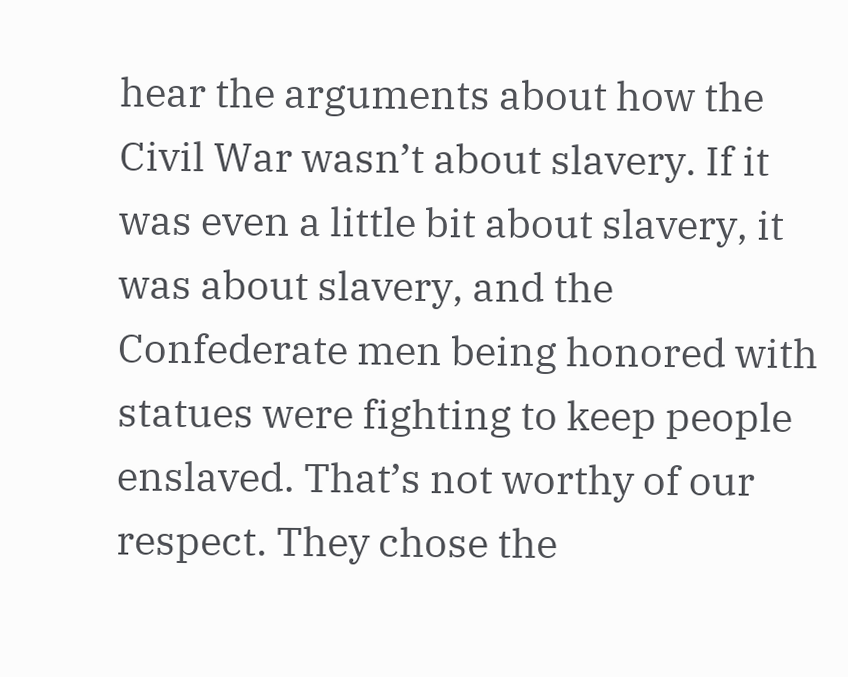hear the arguments about how the Civil War wasn’t about slavery. If it was even a little bit about slavery, it was about slavery, and the Confederate men being honored with statues were fighting to keep people enslaved. That’s not worthy of our respect. They chose the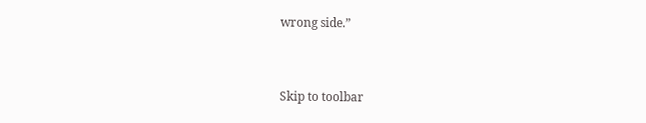wrong side.”



Skip to toolbar